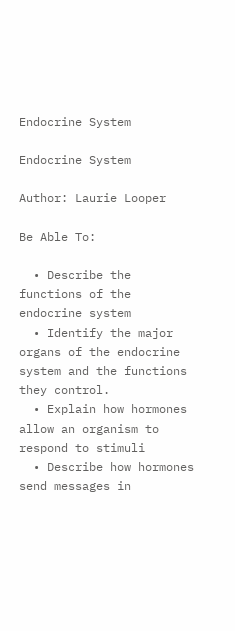Endocrine System

Endocrine System

Author: Laurie Looper

Be Able To:

  • Describe the functions of the endocrine system
  • Identify the major organs of the endocrine system and the functions they control.
  • Explain how hormones allow an organism to respond to stimuli
  • Describe how hormones send messages in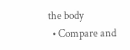the body
  • Compare and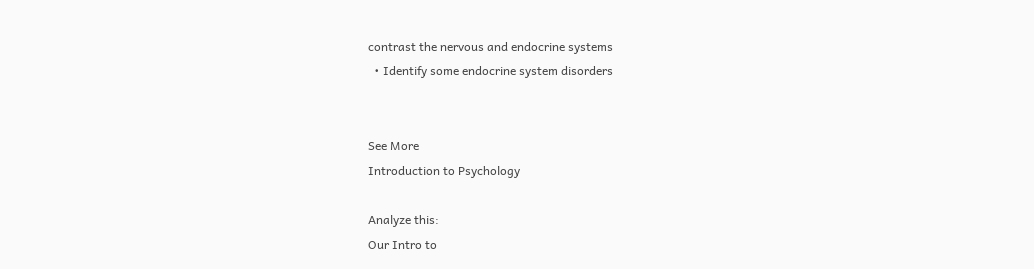contrast the nervous and endocrine systems
  • Identify some endocrine system disorders


See More
Introduction to Psychology

Analyze this:
Our Intro to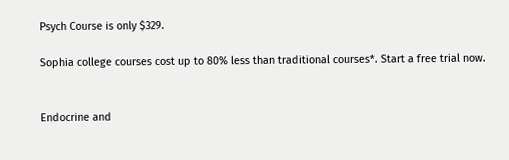Psych Course is only $329.

Sophia college courses cost up to 80% less than traditional courses*. Start a free trial now.


Endocrine and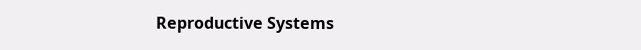Reproductive Systems